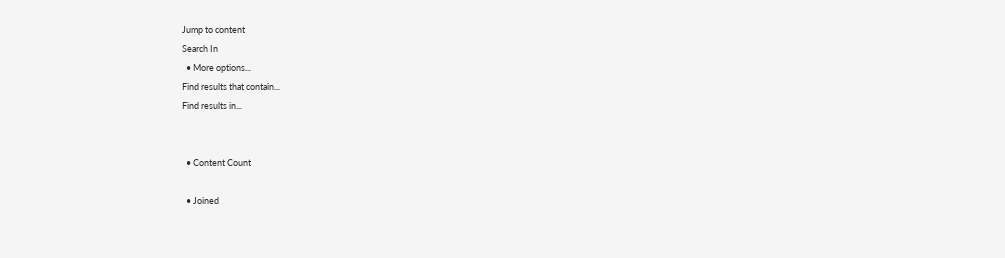Jump to content
Search In
  • More options...
Find results that contain...
Find results in...


  • Content Count

  • Joined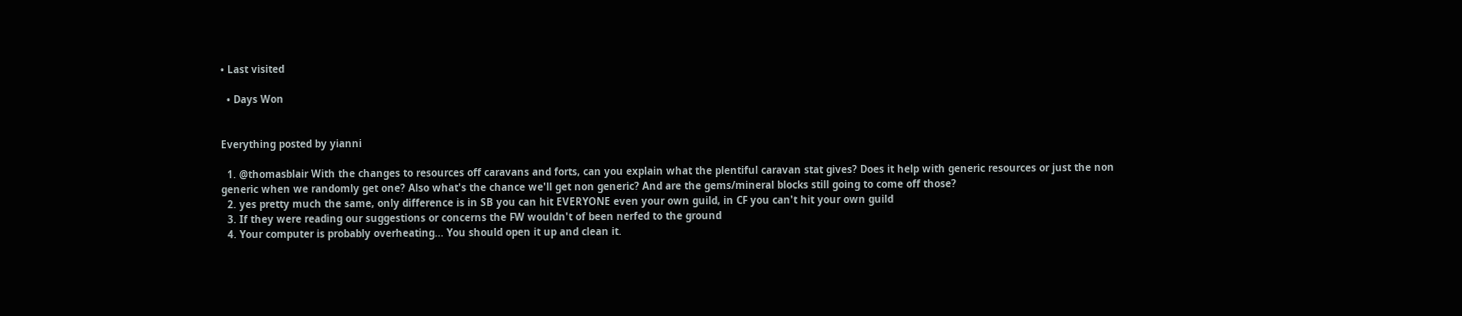• Last visited

  • Days Won


Everything posted by yianni

  1. @thomasblair With the changes to resources off caravans and forts, can you explain what the plentiful caravan stat gives? Does it help with generic resources or just the non generic when we randomly get one? Also what's the chance we'll get non generic? And are the gems/mineral blocks still going to come off those?
  2. yes pretty much the same, only difference is in SB you can hit EVERYONE even your own guild, in CF you can't hit your own guild
  3. If they were reading our suggestions or concerns the FW wouldn't of been nerfed to the ground
  4. Your computer is probably overheating... You should open it up and clean it.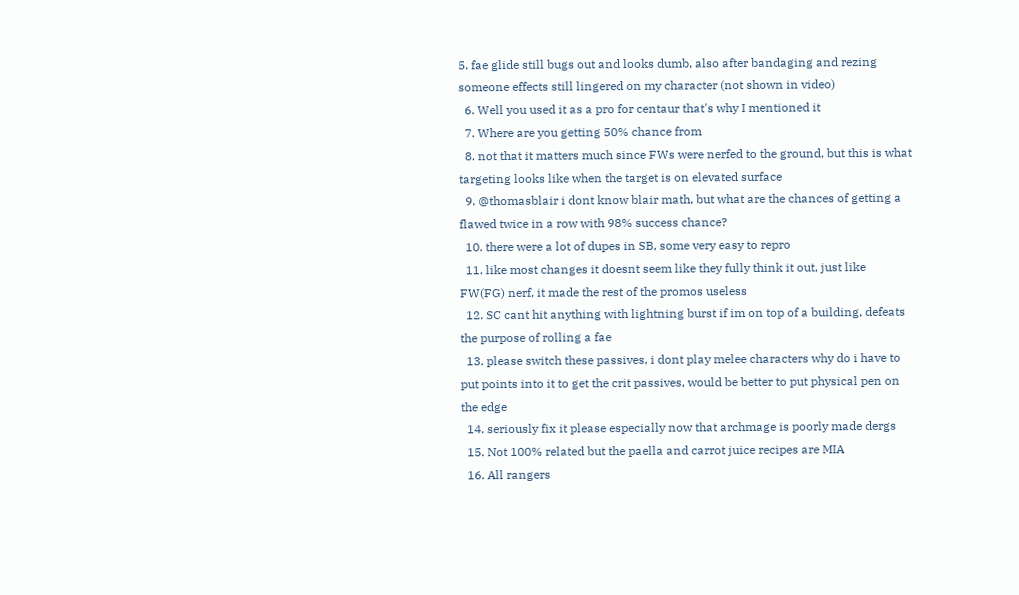5. fae glide still bugs out and looks dumb, also after bandaging and rezing someone effects still lingered on my character (not shown in video)
  6. Well you used it as a pro for centaur that's why I mentioned it
  7. Where are you getting 50% chance from
  8. not that it matters much since FWs were nerfed to the ground, but this is what targeting looks like when the target is on elevated surface
  9. @thomasblair i dont know blair math, but what are the chances of getting a flawed twice in a row with 98% success chance?
  10. there were a lot of dupes in SB, some very easy to repro
  11. like most changes it doesnt seem like they fully think it out, just like FW(FG) nerf, it made the rest of the promos useless
  12. SC cant hit anything with lightning burst if im on top of a building, defeats the purpose of rolling a fae
  13. please switch these passives, i dont play melee characters why do i have to put points into it to get the crit passives, would be better to put physical pen on the edge
  14. seriously fix it please especially now that archmage is poorly made dergs
  15. Not 100% related but the paella and carrot juice recipes are MIA
  16. All rangers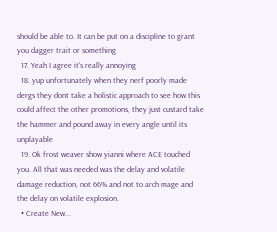should be able to. It can be put on a discipline to grant you dagger trait or something
  17. Yeah I agree it's really annoying
  18. yup unfortunately when they nerf poorly made dergs they dont take a holistic approach to see how this could affect the other promotions, they just custard take the hammer and pound away in every angle until its unplayable
  19. Ok frost weaver show yianni where ACE touched you. All that was needed was the delay and volatile damage reduction, not 66% and not to arch mage and the delay on volatile explosion.
  • Create New...